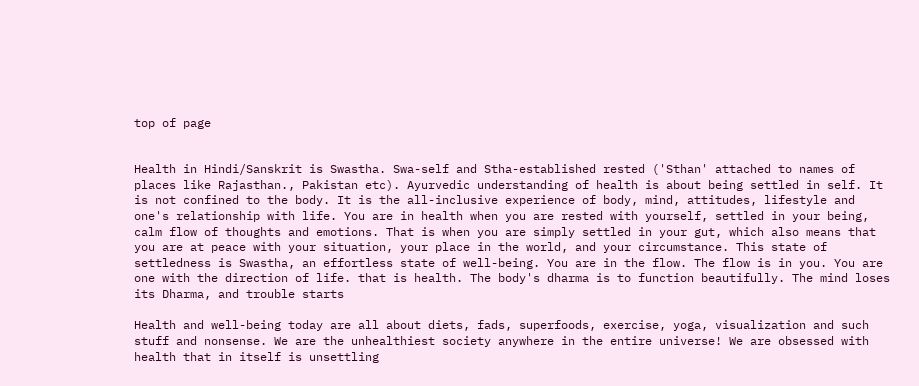top of page


Health in Hindi/Sanskrit is Swastha. Swa-self and Stha-established rested ('Sthan' attached to names of places like Rajasthan., Pakistan etc). Ayurvedic understanding of health is about being settled in self. It is not confined to the body. It is the all-inclusive experience of body, mind, attitudes, lifestyle and one's relationship with life. You are in health when you are rested with yourself, settled in your being, calm flow of thoughts and emotions. That is when you are simply settled in your gut, which also means that you are at peace with your situation, your place in the world, and your circumstance. This state of settledness is Swastha, an effortless state of well-being. You are in the flow. The flow is in you. You are one with the direction of life. that is health. The body's dharma is to function beautifully. The mind loses its Dharma, and trouble starts

Health and well-being today are all about diets, fads, superfoods, exercise, yoga, visualization and such stuff and nonsense. We are the unhealthiest society anywhere in the entire universe! We are obsessed with health that in itself is unsettling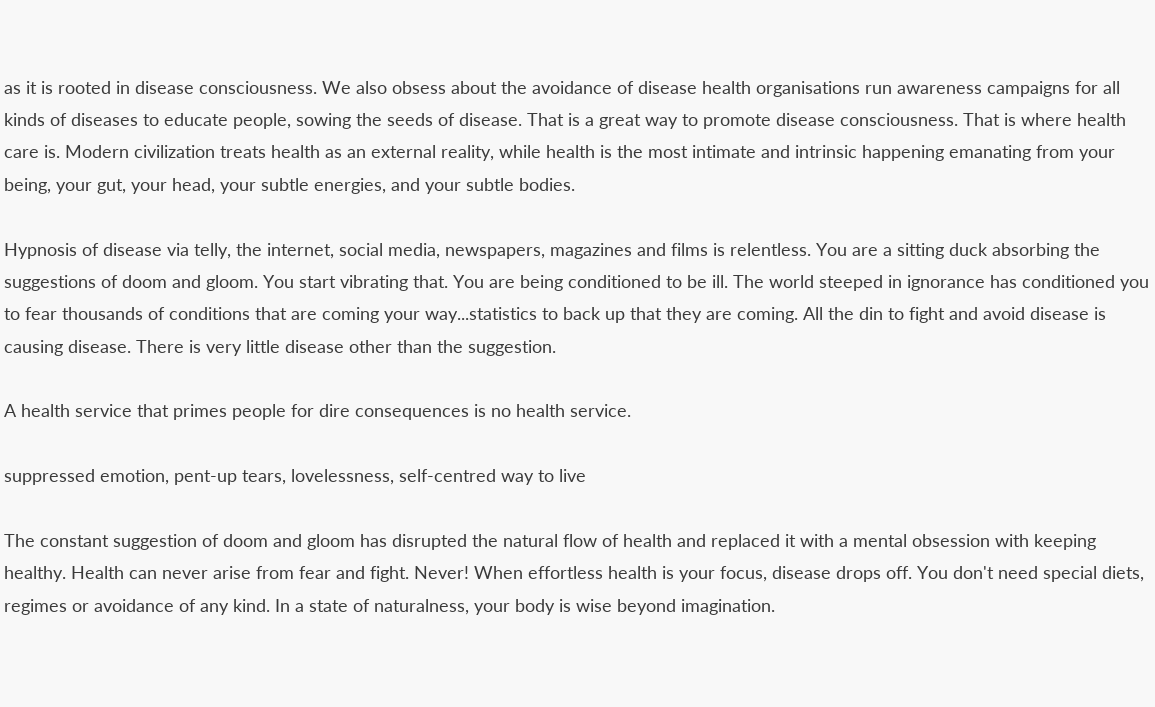as it is rooted in disease consciousness. We also obsess about the avoidance of disease health organisations run awareness campaigns for all kinds of diseases to educate people, sowing the seeds of disease. That is a great way to promote disease consciousness. That is where health care is. Modern civilization treats health as an external reality, while health is the most intimate and intrinsic happening emanating from your being, your gut, your head, your subtle energies, and your subtle bodies.

Hypnosis of disease via telly, the internet, social media, newspapers, magazines and films is relentless. You are a sitting duck absorbing the suggestions of doom and gloom. You start vibrating that. You are being conditioned to be ill. The world steeped in ignorance has conditioned you to fear thousands of conditions that are coming your way...statistics to back up that they are coming. All the din to fight and avoid disease is causing disease. There is very little disease other than the suggestion.

A health service that primes people for dire consequences is no health service.

suppressed emotion, pent-up tears, lovelessness, self-centred way to live

The constant suggestion of doom and gloom has disrupted the natural flow of health and replaced it with a mental obsession with keeping healthy. Health can never arise from fear and fight. Never! When effortless health is your focus, disease drops off. You don't need special diets, regimes or avoidance of any kind. In a state of naturalness, your body is wise beyond imagination.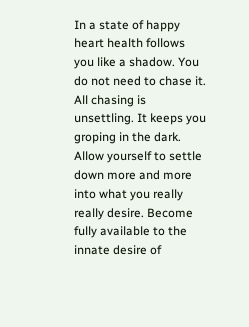In a state of happy heart health follows you like a shadow. You do not need to chase it. All chasing is unsettling. It keeps you groping in the dark. Allow yourself to settle down more and more into what you really really desire. Become fully available to the innate desire of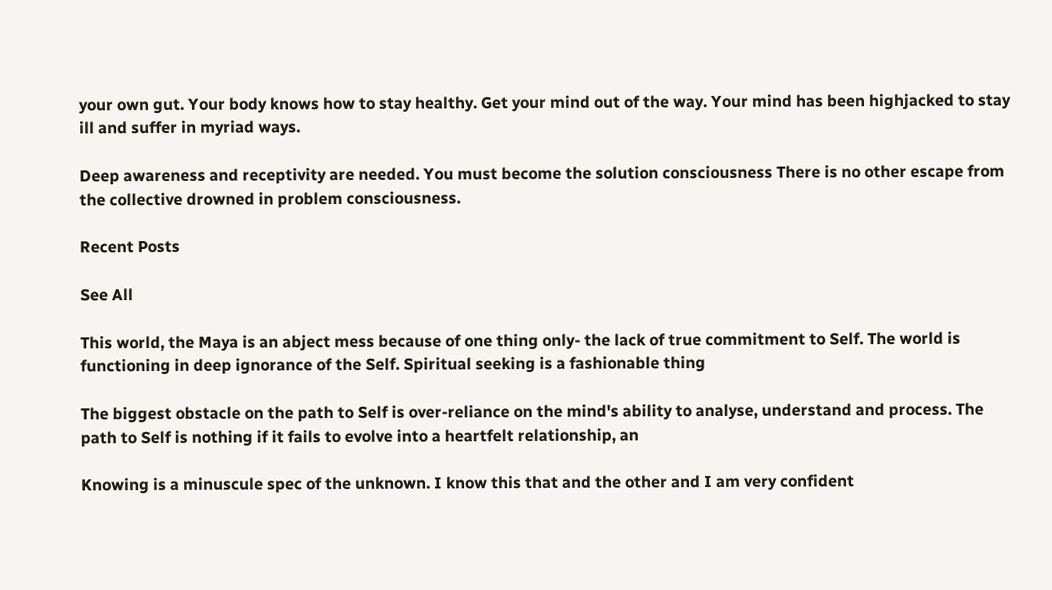your own gut. Your body knows how to stay healthy. Get your mind out of the way. Your mind has been highjacked to stay ill and suffer in myriad ways.

Deep awareness and receptivity are needed. You must become the solution consciousness There is no other escape from the collective drowned in problem consciousness.

Recent Posts

See All

This world, the Maya is an abject mess because of one thing only- the lack of true commitment to Self. The world is functioning in deep ignorance of the Self. Spiritual seeking is a fashionable thing

The biggest obstacle on the path to Self is over-reliance on the mind's ability to analyse, understand and process. The path to Self is nothing if it fails to evolve into a heartfelt relationship, an

Knowing is a minuscule spec of the unknown. I know this that and the other and I am very confident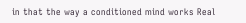in that the way a conditioned mind works Real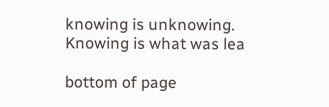knowing is unknowing. Knowing is what was lea

bottom of page